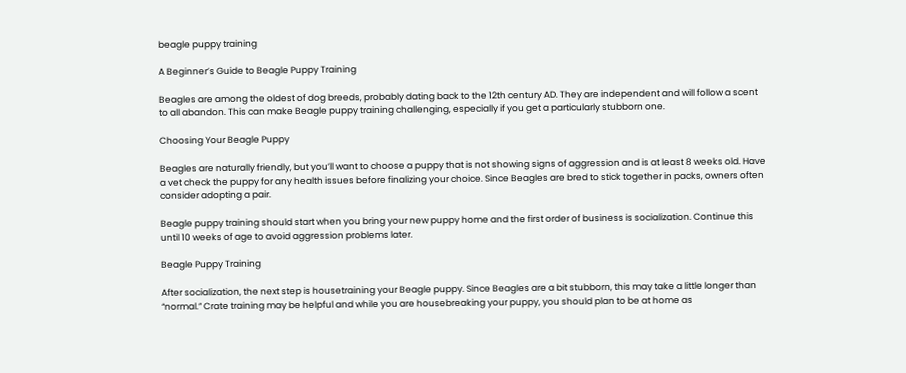beagle puppy training

A Beginner’s Guide to Beagle Puppy Training

Beagles are among the oldest of dog breeds, probably dating back to the 12th century AD. They are independent and will follow a scent to all abandon. This can make Beagle puppy training challenging, especially if you get a particularly stubborn one.

Choosing Your Beagle Puppy

Beagles are naturally friendly, but you’ll want to choose a puppy that is not showing signs of aggression and is at least 8 weeks old. Have a vet check the puppy for any health issues before finalizing your choice. Since Beagles are bred to stick together in packs, owners often consider adopting a pair.

Beagle puppy training should start when you bring your new puppy home and the first order of business is socialization. Continue this until 10 weeks of age to avoid aggression problems later.

Beagle Puppy Training

After socialization, the next step is housetraining your Beagle puppy. Since Beagles are a bit stubborn, this may take a little longer than “normal.” Crate training may be helpful and while you are housebreaking your puppy, you should plan to be at home as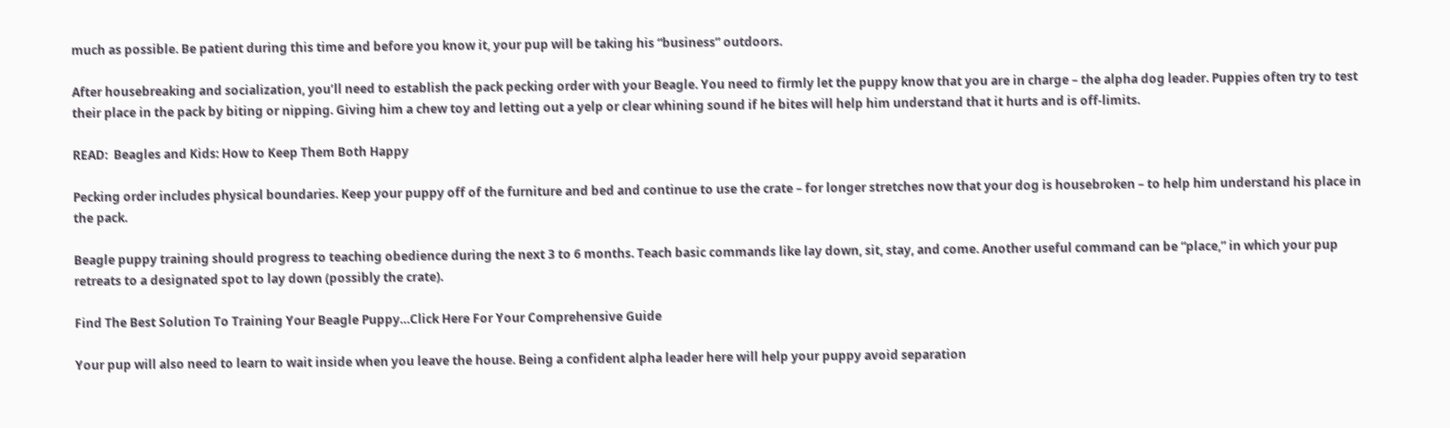much as possible. Be patient during this time and before you know it, your pup will be taking his “business” outdoors.

After housebreaking and socialization, you’ll need to establish the pack pecking order with your Beagle. You need to firmly let the puppy know that you are in charge – the alpha dog leader. Puppies often try to test their place in the pack by biting or nipping. Giving him a chew toy and letting out a yelp or clear whining sound if he bites will help him understand that it hurts and is off-limits.

READ:  Beagles and Kids: How to Keep Them Both Happy

Pecking order includes physical boundaries. Keep your puppy off of the furniture and bed and continue to use the crate – for longer stretches now that your dog is housebroken – to help him understand his place in the pack.

Beagle puppy training should progress to teaching obedience during the next 3 to 6 months. Teach basic commands like lay down, sit, stay, and come. Another useful command can be “place,” in which your pup retreats to a designated spot to lay down (possibly the crate).

Find The Best Solution To Training Your Beagle Puppy…Click Here For Your Comprehensive Guide

Your pup will also need to learn to wait inside when you leave the house. Being a confident alpha leader here will help your puppy avoid separation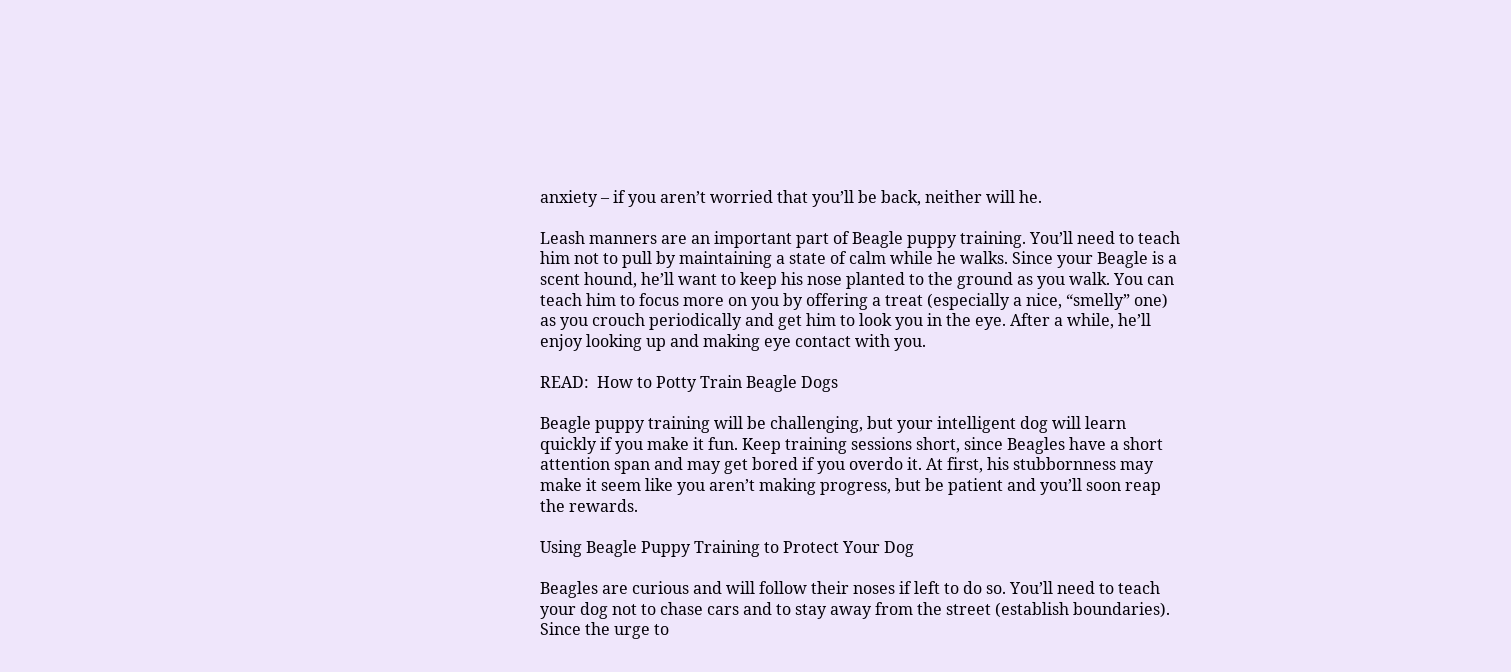anxiety – if you aren’t worried that you’ll be back, neither will he.

Leash manners are an important part of Beagle puppy training. You’ll need to teach him not to pull by maintaining a state of calm while he walks. Since your Beagle is a scent hound, he’ll want to keep his nose planted to the ground as you walk. You can teach him to focus more on you by offering a treat (especially a nice, “smelly” one) as you crouch periodically and get him to look you in the eye. After a while, he’ll enjoy looking up and making eye contact with you.

READ:  How to Potty Train Beagle Dogs

Beagle puppy training will be challenging, but your intelligent dog will learn quickly if you make it fun. Keep training sessions short, since Beagles have a short attention span and may get bored if you overdo it. At first, his stubbornness may make it seem like you aren’t making progress, but be patient and you’ll soon reap the rewards.

Using Beagle Puppy Training to Protect Your Dog

Beagles are curious and will follow their noses if left to do so. You’ll need to teach your dog not to chase cars and to stay away from the street (establish boundaries). Since the urge to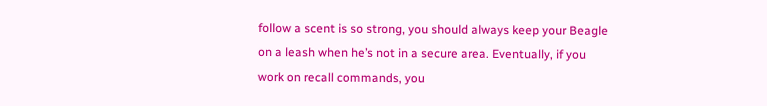follow a scent is so strong, you should always keep your Beagle on a leash when he’s not in a secure area. Eventually, if you work on recall commands, you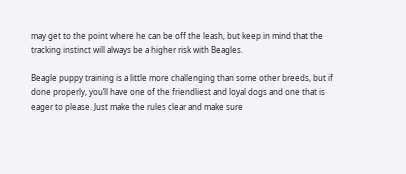may get to the point where he can be off the leash, but keep in mind that the tracking instinct will always be a higher risk with Beagles.

Beagle puppy training is a little more challenging than some other breeds, but if done properly, you’ll have one of the friendliest and loyal dogs and one that is eager to please. Just make the rules clear and make sure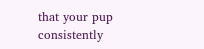that your pup consistently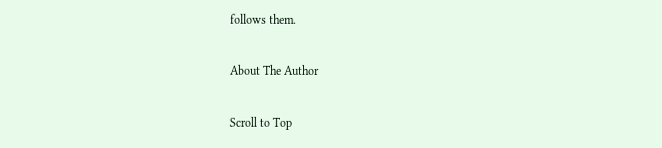follows them.

About The Author

Scroll to Top